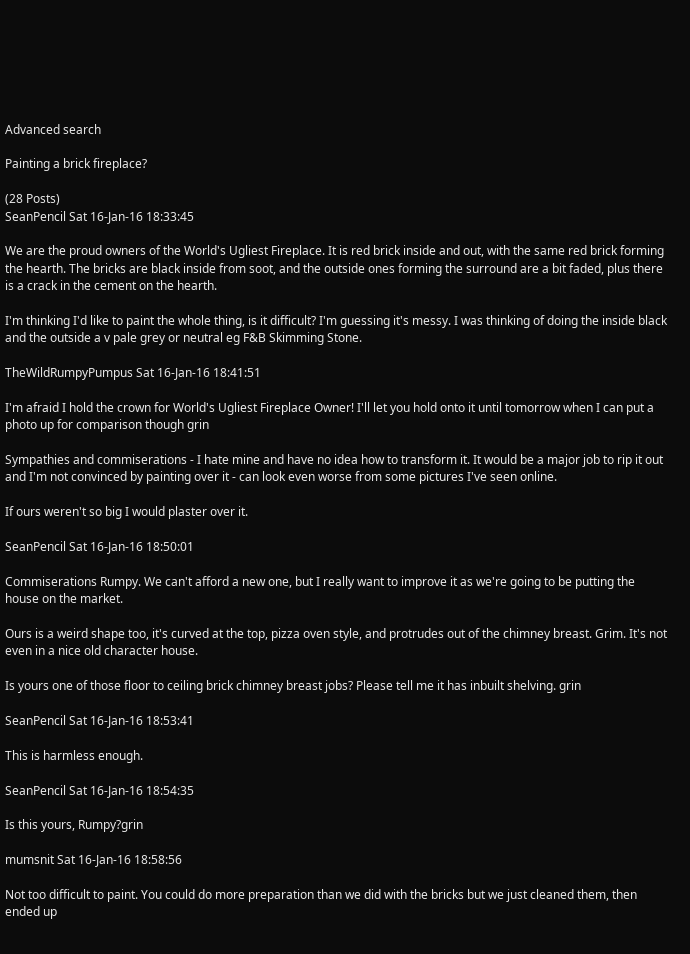Advanced search

Painting a brick fireplace?

(28 Posts)
SeanPencil Sat 16-Jan-16 18:33:45

We are the proud owners of the World's Ugliest Fireplace. It is red brick inside and out, with the same red brick forming the hearth. The bricks are black inside from soot, and the outside ones forming the surround are a bit faded, plus there is a crack in the cement on the hearth.

I'm thinking I'd like to paint the whole thing, is it difficult? I'm guessing it's messy. I was thinking of doing the inside black and the outside a v pale grey or neutral eg F&B Skimming Stone.

TheWildRumpyPumpus Sat 16-Jan-16 18:41:51

I'm afraid I hold the crown for World's Ugliest Fireplace Owner! I'll let you hold onto it until tomorrow when I can put a photo up for comparison though grin

Sympathies and commiserations - I hate mine and have no idea how to transform it. It would be a major job to rip it out and I'm not convinced by painting over it - can look even worse from some pictures I've seen online.

If ours weren't so big I would plaster over it.

SeanPencil Sat 16-Jan-16 18:50:01

Commiserations Rumpy. We can't afford a new one, but I really want to improve it as we're going to be putting the house on the market.

Ours is a weird shape too, it's curved at the top, pizza oven style, and protrudes out of the chimney breast. Grim. It's not even in a nice old character house.

Is yours one of those floor to ceiling brick chimney breast jobs? Please tell me it has inbuilt shelving. grin

SeanPencil Sat 16-Jan-16 18:53:41

This is harmless enough.

SeanPencil Sat 16-Jan-16 18:54:35

Is this yours, Rumpy?grin

mumsnit Sat 16-Jan-16 18:58:56

Not too difficult to paint. You could do more preparation than we did with the bricks but we just cleaned them, then ended up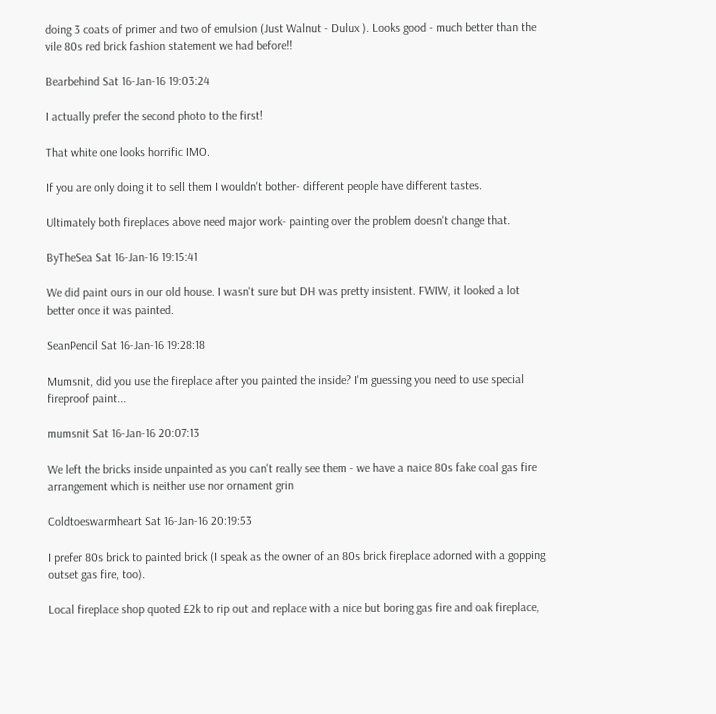doing 3 coats of primer and two of emulsion (Just Walnut - Dulux ). Looks good - much better than the vile 80s red brick fashion statement we had before!!

Bearbehind Sat 16-Jan-16 19:03:24

I actually prefer the second photo to the first!

That white one looks horrific IMO.

If you are only doing it to sell them I wouldn't bother- different people have different tastes.

Ultimately both fireplaces above need major work- painting over the problem doesn't change that.

ByTheSea Sat 16-Jan-16 19:15:41

We did paint ours in our old house. I wasn't sure but DH was pretty insistent. FWIW, it looked a lot better once it was painted.

SeanPencil Sat 16-Jan-16 19:28:18

Mumsnit, did you use the fireplace after you painted the inside? I'm guessing you need to use special fireproof paint...

mumsnit Sat 16-Jan-16 20:07:13

We left the bricks inside unpainted as you can't really see them - we have a naice 80s fake coal gas fire arrangement which is neither use nor ornament grin

Coldtoeswarmheart Sat 16-Jan-16 20:19:53

I prefer 80s brick to painted brick (I speak as the owner of an 80s brick fireplace adorned with a gopping outset gas fire, too).

Local fireplace shop quoted £2k to rip out and replace with a nice but boring gas fire and oak fireplace,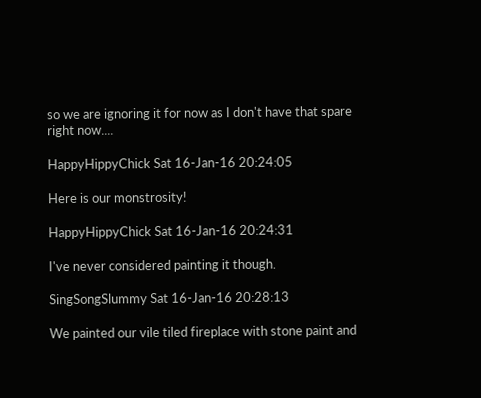so we are ignoring it for now as I don't have that spare right now....

HappyHippyChick Sat 16-Jan-16 20:24:05

Here is our monstrosity!

HappyHippyChick Sat 16-Jan-16 20:24:31

I've never considered painting it though.

SingSongSlummy Sat 16-Jan-16 20:28:13

We painted our vile tiled fireplace with stone paint and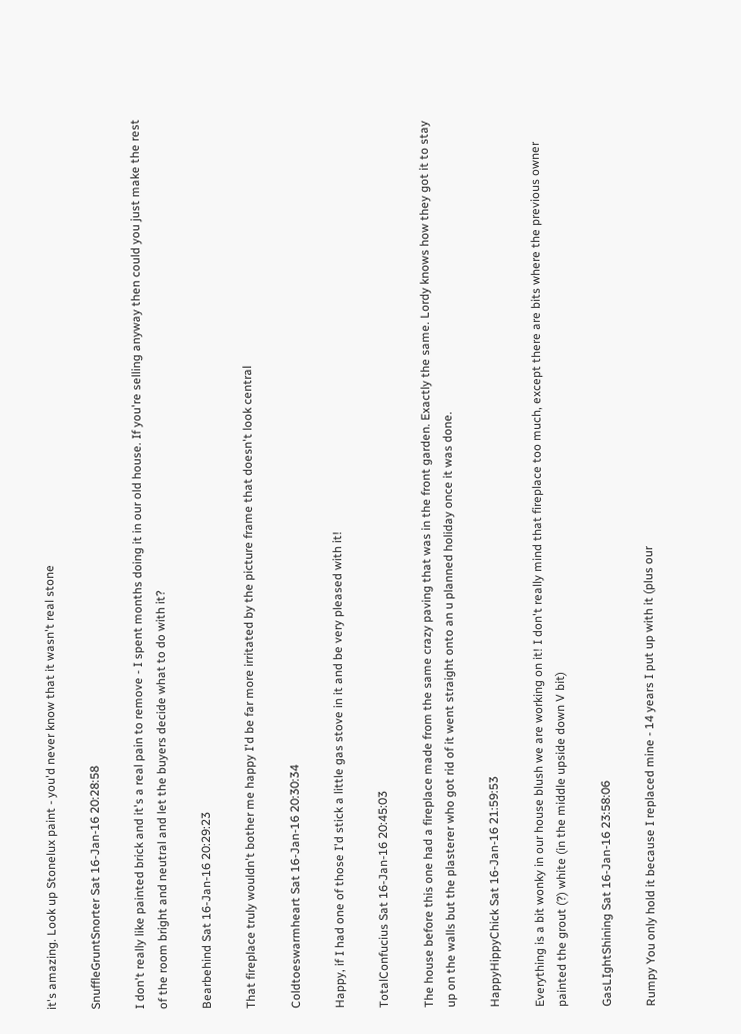it's amazing. Look up Stonelux paint - you'd never know that it wasn't real stone

SnuffleGruntSnorter Sat 16-Jan-16 20:28:58

I don't really like painted brick and it's a real pain to remove - I spent months doing it in our old house. If you're selling anyway then could you just make the rest of the room bright and neutral and let the buyers decide what to do with it?

Bearbehind Sat 16-Jan-16 20:29:23

That fireplace truly wouldn't bother me happy I'd be far more irritated by the picture frame that doesn't look central

Coldtoeswarmheart Sat 16-Jan-16 20:30:34

Happy, if I had one of those I'd stick a little gas stove in it and be very pleased with it!

TotalConfucius Sat 16-Jan-16 20:45:03

The house before this one had a fireplace made from the same crazy paving that was in the front garden. Exactly the same. Lordy knows how they got it to stay up on the walls but the plasterer who got rid of it went straight onto an u planned holiday once it was done.

HappyHippyChick Sat 16-Jan-16 21:59:53

Everything is a bit wonky in our house blush we are working on it! I don't really mind that fireplace too much, except there are bits where the previous owner painted the grout (?) white (in the middle upside down V bit)

GasLIghtShining Sat 16-Jan-16 23:58:06

Rumpy You only hold it because I replaced mine - 14 years I put up with it (plus our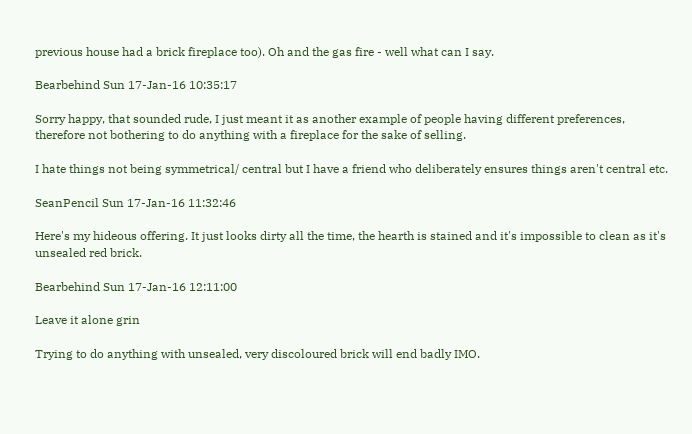previous house had a brick fireplace too). Oh and the gas fire - well what can I say.

Bearbehind Sun 17-Jan-16 10:35:17

Sorry happy, that sounded rude, I just meant it as another example of people having different preferences, therefore not bothering to do anything with a fireplace for the sake of selling.

I hate things not being symmetrical/ central but I have a friend who deliberately ensures things aren't central etc.

SeanPencil Sun 17-Jan-16 11:32:46

Here's my hideous offering. It just looks dirty all the time, the hearth is stained and it's impossible to clean as it's unsealed red brick.

Bearbehind Sun 17-Jan-16 12:11:00

Leave it alone grin

Trying to do anything with unsealed, very discoloured brick will end badly IMO.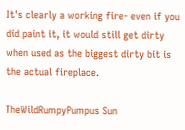It's clearly a working fire- even if you did paint it, it would still get dirty when used as the biggest dirty bit is the actual fireplace.

TheWildRumpyPumpus Sun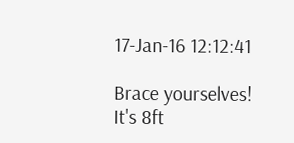17-Jan-16 12:12:41

Brace yourselves! It's 8ft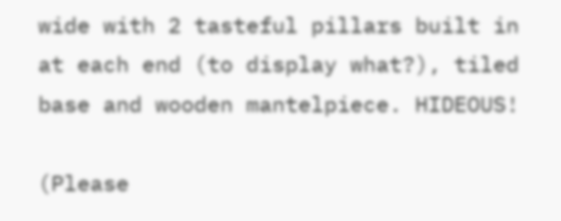wide with 2 tasteful pillars built in at each end (to display what?), tiled base and wooden mantelpiece. HIDEOUS!

(Please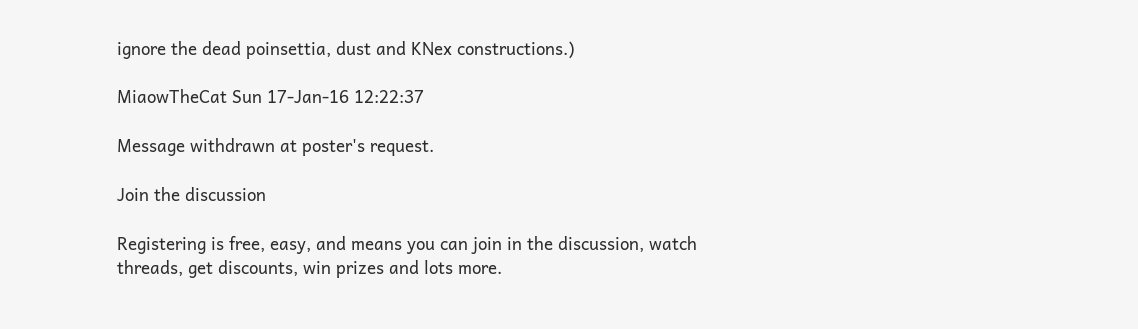ignore the dead poinsettia, dust and KNex constructions.)

MiaowTheCat Sun 17-Jan-16 12:22:37

Message withdrawn at poster's request.

Join the discussion

Registering is free, easy, and means you can join in the discussion, watch threads, get discounts, win prizes and lots more.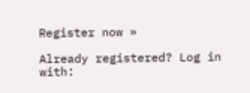Register now »

Already registered? Log in with: